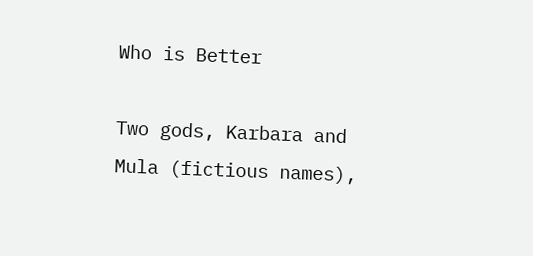Who is Better

Two gods, Karbara and Mula (fictious names),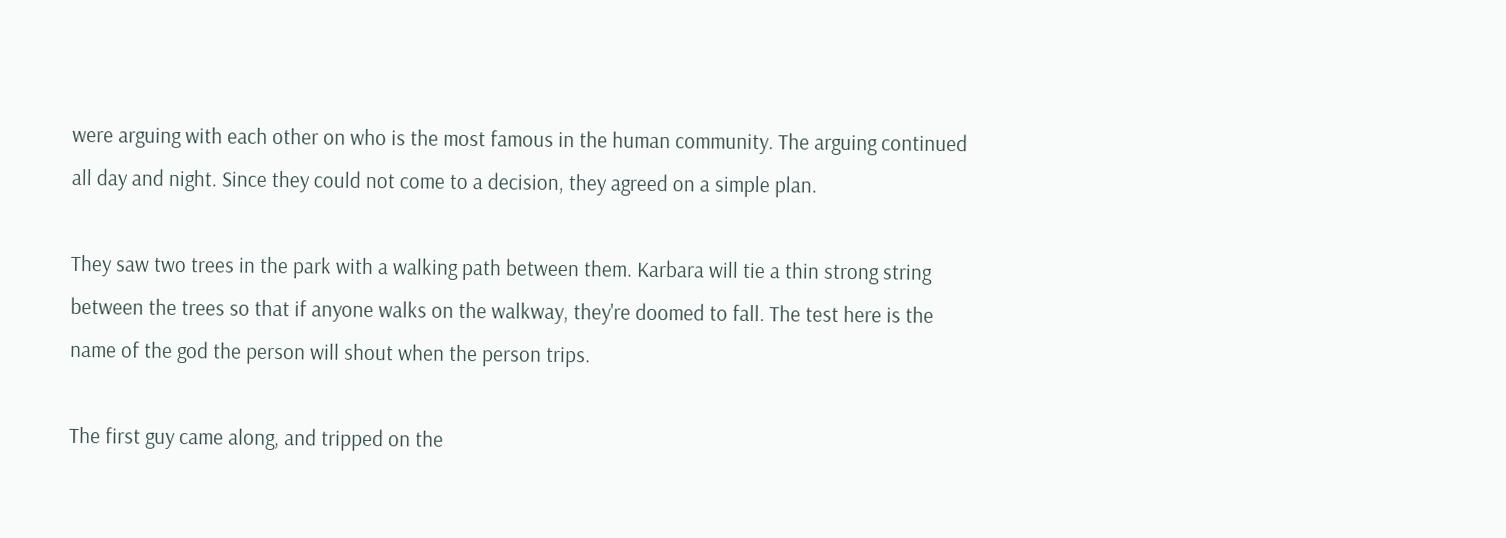were arguing with each other on who is the most famous in the human community. The arguing continued all day and night. Since they could not come to a decision, they agreed on a simple plan.

They saw two trees in the park with a walking path between them. Karbara will tie a thin strong string between the trees so that if anyone walks on the walkway, they're doomed to fall. The test here is the name of the god the person will shout when the person trips.

The first guy came along, and tripped on the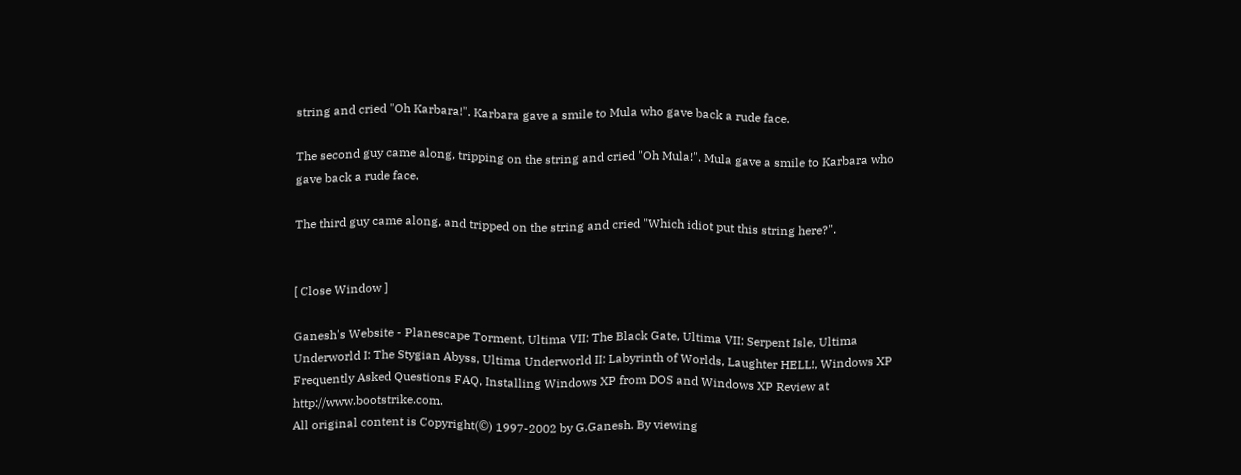string and cried "Oh Karbara!". Karbara gave a smile to Mula who gave back a rude face.

The second guy came along, tripping on the string and cried "Oh Mula!". Mula gave a smile to Karbara who gave back a rude face.

The third guy came along, and tripped on the string and cried "Which idiot put this string here?".


[ Close Window ]

Ganesh's Website - Planescape Torment, Ultima VII: The Black Gate, Ultima VII: Serpent Isle, Ultima Underworld I: The Stygian Abyss, Ultima Underworld II: Labyrinth of Worlds, Laughter HELL!, Windows XP Frequently Asked Questions FAQ, Installing Windows XP from DOS and Windows XP Review at http://www.bootstrike.com.
All original content is Copyright(©) 1997-2002 by G.Ganesh. By viewing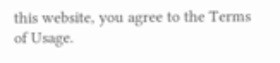this website, you agree to the Terms of Usage.